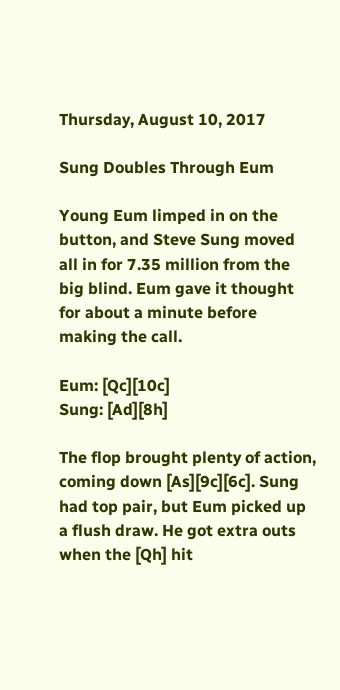Thursday, August 10, 2017

Sung Doubles Through Eum

Young Eum limped in on the button, and Steve Sung moved all in for 7.35 million from the big blind. Eum gave it thought for about a minute before making the call.

Eum: [Qc][10c]
Sung: [Ad][8h]

The flop brought plenty of action, coming down [As][9c][6c]. Sung had top pair, but Eum picked up a flush draw. He got extra outs when the [Qh] hit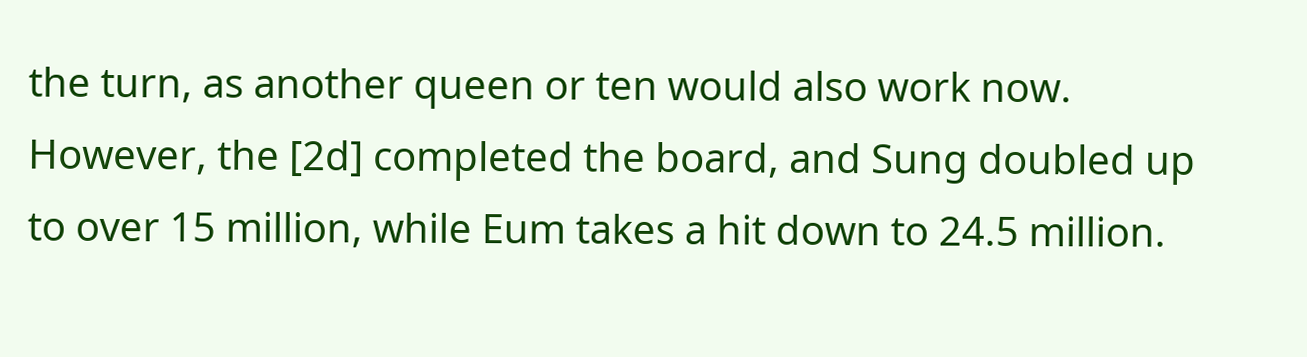the turn, as another queen or ten would also work now. However, the [2d] completed the board, and Sung doubled up to over 15 million, while Eum takes a hit down to 24.5 million.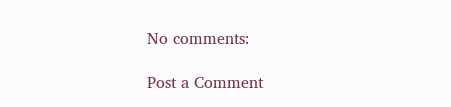No comments:

Post a Comment